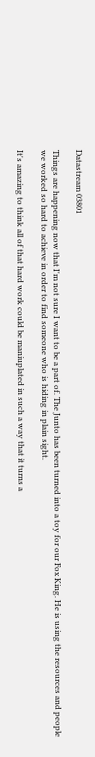Datastream 03801

Things are happening now that I'm not sure I want to be a part of. The Junto has been turned into a toy for our Fox King. He is using the resources and people we worked so hard to achieve in order to find someone who is hiding in plain sight.

It's amazing to think all of that hard work could be maniuplated in such a way that it turns a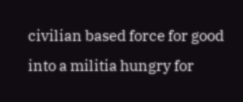civilian based force for good into a militia hungry for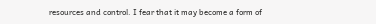resources and control. I fear that it may become a form of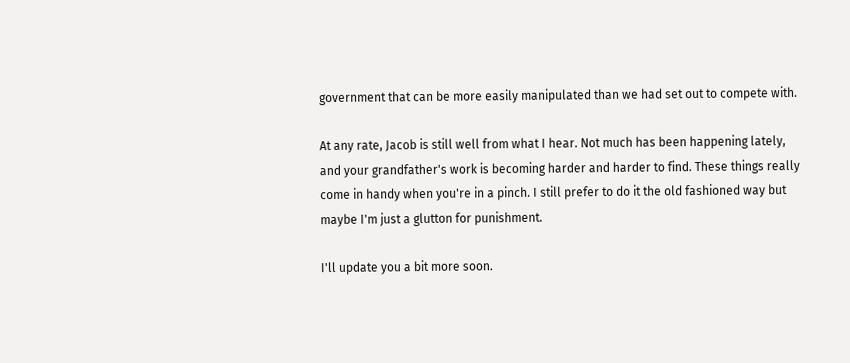government that can be more easily manipulated than we had set out to compete with.

At any rate, Jacob is still well from what I hear. Not much has been happening lately, and your grandfather's work is becoming harder and harder to find. These things really come in handy when you're in a pinch. I still prefer to do it the old fashioned way but maybe I'm just a glutton for punishment.

I'll update you a bit more soon.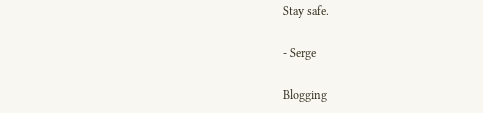Stay safe.

- Serge

Blogging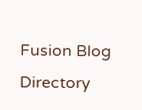Fusion Blog Directory